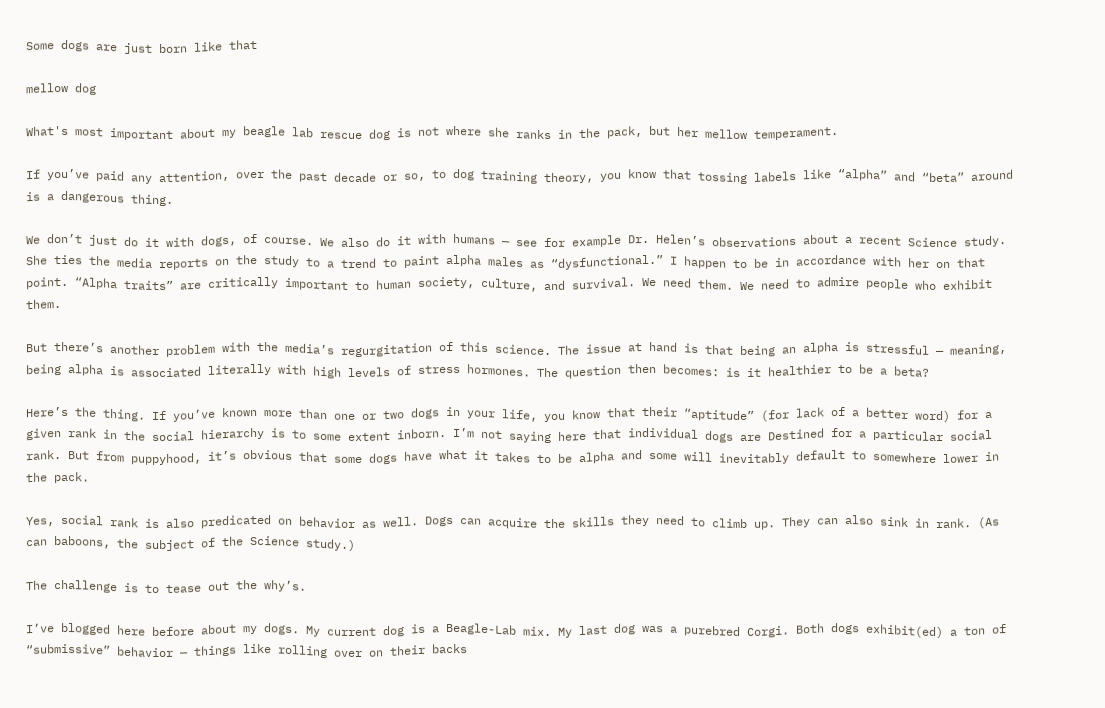Some dogs are just born like that

mellow dog

What's most important about my beagle lab rescue dog is not where she ranks in the pack, but her mellow temperament.

If you’ve paid any attention, over the past decade or so, to dog training theory, you know that tossing labels like “alpha” and “beta” around is a dangerous thing.

We don’t just do it with dogs, of course. We also do it with humans — see for example Dr. Helen’s observations about a recent Science study. She ties the media reports on the study to a trend to paint alpha males as “dysfunctional.” I happen to be in accordance with her on that point. “Alpha traits” are critically important to human society, culture, and survival. We need them. We need to admire people who exhibit them.

But there’s another problem with the media’s regurgitation of this science. The issue at hand is that being an alpha is stressful — meaning, being alpha is associated literally with high levels of stress hormones. The question then becomes: is it healthier to be a beta?

Here’s the thing. If you’ve known more than one or two dogs in your life, you know that their “aptitude” (for lack of a better word) for a given rank in the social hierarchy is to some extent inborn. I’m not saying here that individual dogs are Destined for a particular social rank. But from puppyhood, it’s obvious that some dogs have what it takes to be alpha and some will inevitably default to somewhere lower in the pack.

Yes, social rank is also predicated on behavior as well. Dogs can acquire the skills they need to climb up. They can also sink in rank. (As can baboons, the subject of the Science study.)

The challenge is to tease out the why’s.

I’ve blogged here before about my dogs. My current dog is a Beagle-Lab mix. My last dog was a purebred Corgi. Both dogs exhibit(ed) a ton of “submissive” behavior — things like rolling over on their backs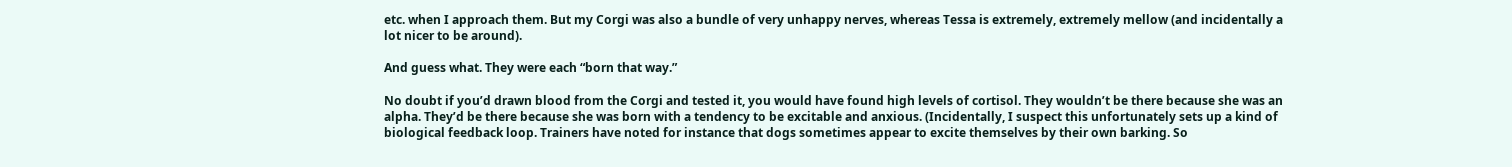etc. when I approach them. But my Corgi was also a bundle of very unhappy nerves, whereas Tessa is extremely, extremely mellow (and incidentally a lot nicer to be around).

And guess what. They were each “born that way.”

No doubt if you’d drawn blood from the Corgi and tested it, you would have found high levels of cortisol. They wouldn’t be there because she was an alpha. They’d be there because she was born with a tendency to be excitable and anxious. (Incidentally, I suspect this unfortunately sets up a kind of biological feedback loop. Trainers have noted for instance that dogs sometimes appear to excite themselves by their own barking. So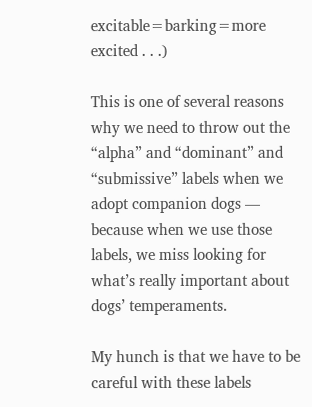excitable=barking=more excited . . .)

This is one of several reasons why we need to throw out the “alpha” and “dominant” and “submissive” labels when we adopt companion dogs — because when we use those labels, we miss looking for what’s really important about dogs’ temperaments.

My hunch is that we have to be careful with these labels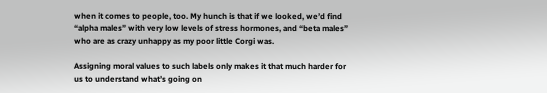when it comes to people, too. My hunch is that if we looked, we’d find “alpha males” with very low levels of stress hormones, and “beta males” who are as crazy unhappy as my poor little Corgi was.

Assigning moral values to such labels only makes it that much harder for us to understand what’s going on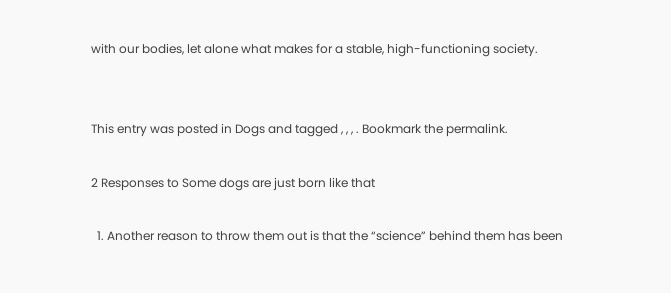with our bodies, let alone what makes for a stable, high-functioning society.


This entry was posted in Dogs and tagged , , , . Bookmark the permalink.

2 Responses to Some dogs are just born like that

  1. Another reason to throw them out is that the “science” behind them has been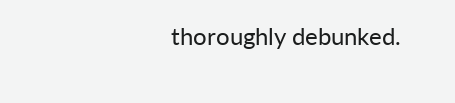thoroughly debunked.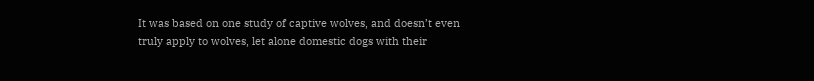It was based on one study of captive wolves, and doesn’t even truly apply to wolves, let alone domestic dogs with their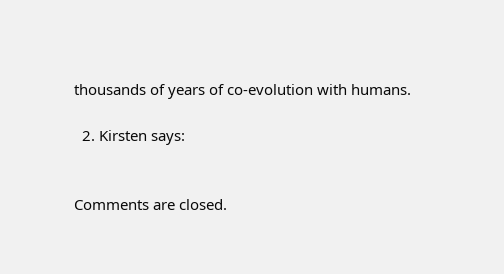thousands of years of co-evolution with humans.

  2. Kirsten says:


Comments are closed.